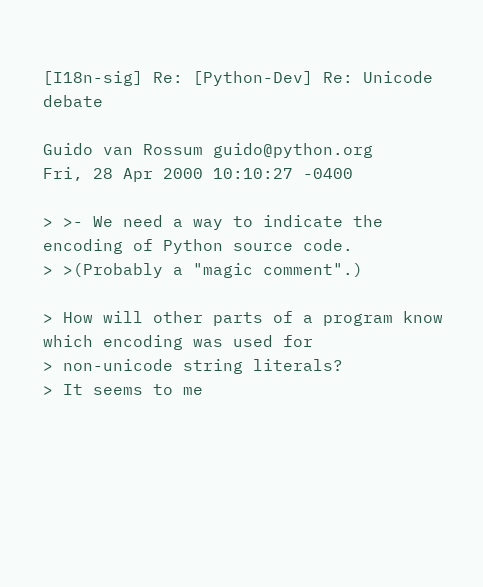[I18n-sig] Re: [Python-Dev] Re: Unicode debate

Guido van Rossum guido@python.org
Fri, 28 Apr 2000 10:10:27 -0400

> >- We need a way to indicate the encoding of Python source code.
> >(Probably a "magic comment".)

> How will other parts of a program know which encoding was used for
> non-unicode string literals?
> It seems to me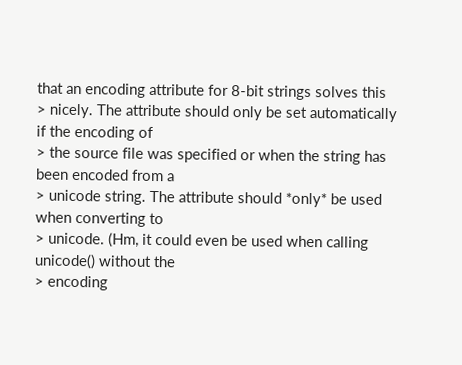that an encoding attribute for 8-bit strings solves this
> nicely. The attribute should only be set automatically if the encoding of
> the source file was specified or when the string has been encoded from a
> unicode string. The attribute should *only* be used when converting to
> unicode. (Hm, it could even be used when calling unicode() without the
> encoding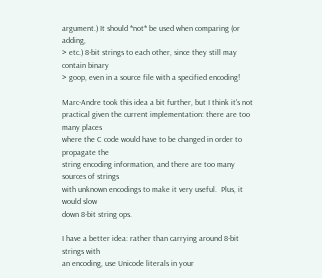argument.) It should *not* be used when comparing (or adding,
> etc.) 8-bit strings to each other, since they still may contain binary
> goop, even in a source file with a specified encoding!

Marc-Andre took this idea a bit further, but I think it's not
practical given the current implementation: there are too many places
where the C code would have to be changed in order to propagate the
string encoding information, and there are too many sources of strings
with unknown encodings to make it very useful.  Plus, it would slow
down 8-bit string ops.

I have a better idea: rather than carrying around 8-bit strings with
an encoding, use Unicode literals in your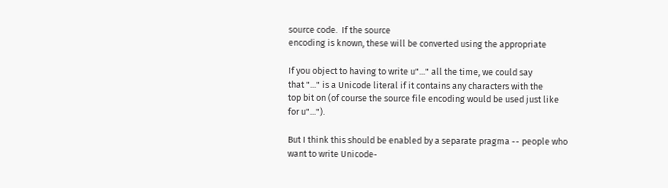source code.  If the source
encoding is known, these will be converted using the appropriate

If you object to having to write u"..." all the time, we could say
that "..." is a Unicode literal if it contains any characters with the
top bit on (of course the source file encoding would be used just like
for u"...").

But I think this should be enabled by a separate pragma -- people who
want to write Unicode-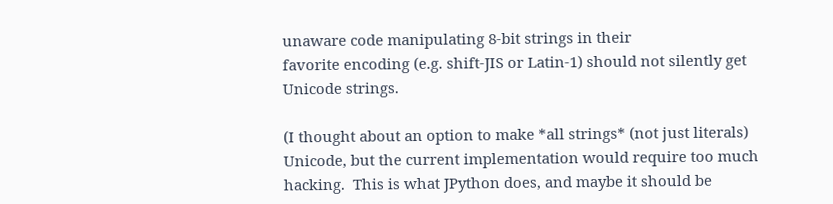unaware code manipulating 8-bit strings in their
favorite encoding (e.g. shift-JIS or Latin-1) should not silently get
Unicode strings.

(I thought about an option to make *all strings* (not just literals)
Unicode, but the current implementation would require too much
hacking.  This is what JPython does, and maybe it should be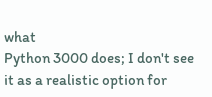what
Python 3000 does; I don't see it as a realistic option for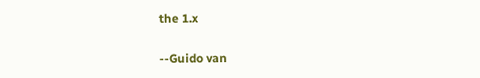the 1.x

--Guido van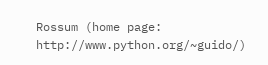Rossum (home page: http://www.python.org/~guido/)